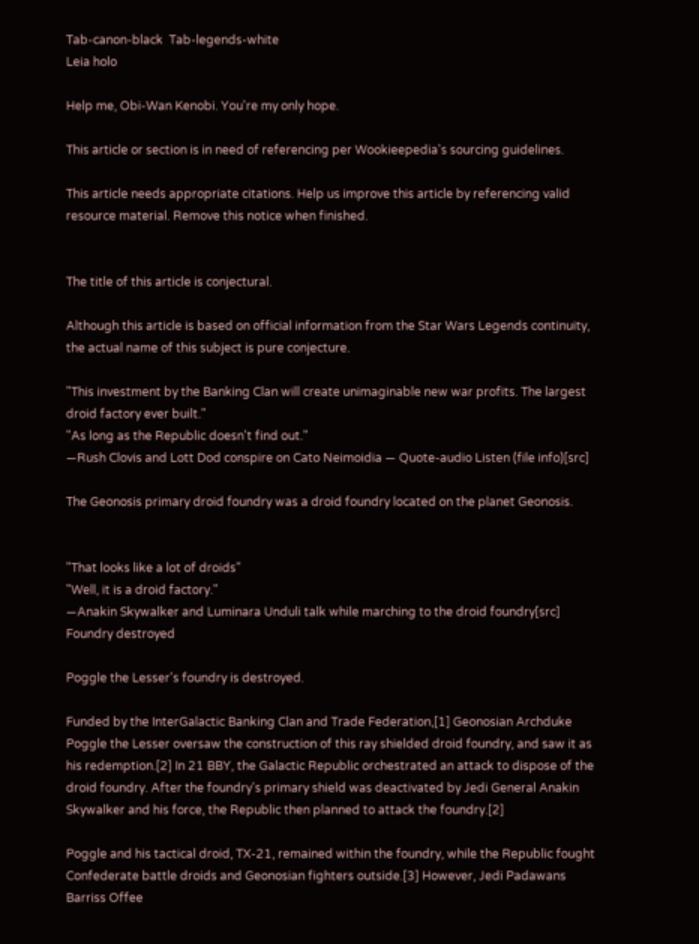Tab-canon-black  Tab-legends-white
Leia holo

Help me, Obi-Wan Kenobi. You're my only hope.

This article or section is in need of referencing per Wookieepedia's sourcing guidelines.

This article needs appropriate citations. Help us improve this article by referencing valid resource material. Remove this notice when finished.


The title of this article is conjectural.

Although this article is based on official information from the Star Wars Legends continuity, the actual name of this subject is pure conjecture.

"This investment by the Banking Clan will create unimaginable new war profits. The largest droid factory ever built."
"As long as the Republic doesn't find out."
―Rush Clovis and Lott Dod conspire on Cato Neimoidia — Quote-audio Listen (file info)[src]

The Geonosis primary droid foundry was a droid foundry located on the planet Geonosis.


"That looks like a lot of droids"
"Well, it is a droid factory."
―Anakin Skywalker and Luminara Unduli talk while marching to the droid foundry[src]
Foundry destroyed

Poggle the Lesser's foundry is destroyed.

Funded by the InterGalactic Banking Clan and Trade Federation,[1] Geonosian Archduke Poggle the Lesser oversaw the construction of this ray shielded droid foundry, and saw it as his redemption.[2] In 21 BBY, the Galactic Republic orchestrated an attack to dispose of the droid foundry. After the foundry's primary shield was deactivated by Jedi General Anakin Skywalker and his force, the Republic then planned to attack the foundry.[2]

Poggle and his tactical droid, TX-21, remained within the foundry, while the Republic fought Confederate battle droids and Geonosian fighters outside.[3] However, Jedi Padawans Barriss Offee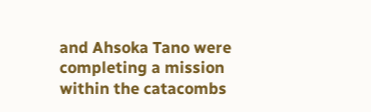and Ahsoka Tano were completing a mission within the catacombs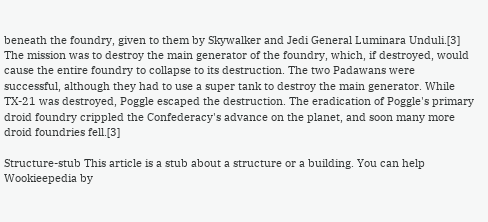beneath the foundry, given to them by Skywalker and Jedi General Luminara Unduli.[3] The mission was to destroy the main generator of the foundry, which, if destroyed, would cause the entire foundry to collapse to its destruction. The two Padawans were successful, although they had to use a super tank to destroy the main generator. While TX-21 was destroyed, Poggle escaped the destruction. The eradication of Poggle's primary droid foundry crippled the Confederacy's advance on the planet, and soon many more droid foundries fell.[3]

Structure-stub This article is a stub about a structure or a building. You can help Wookieepedia by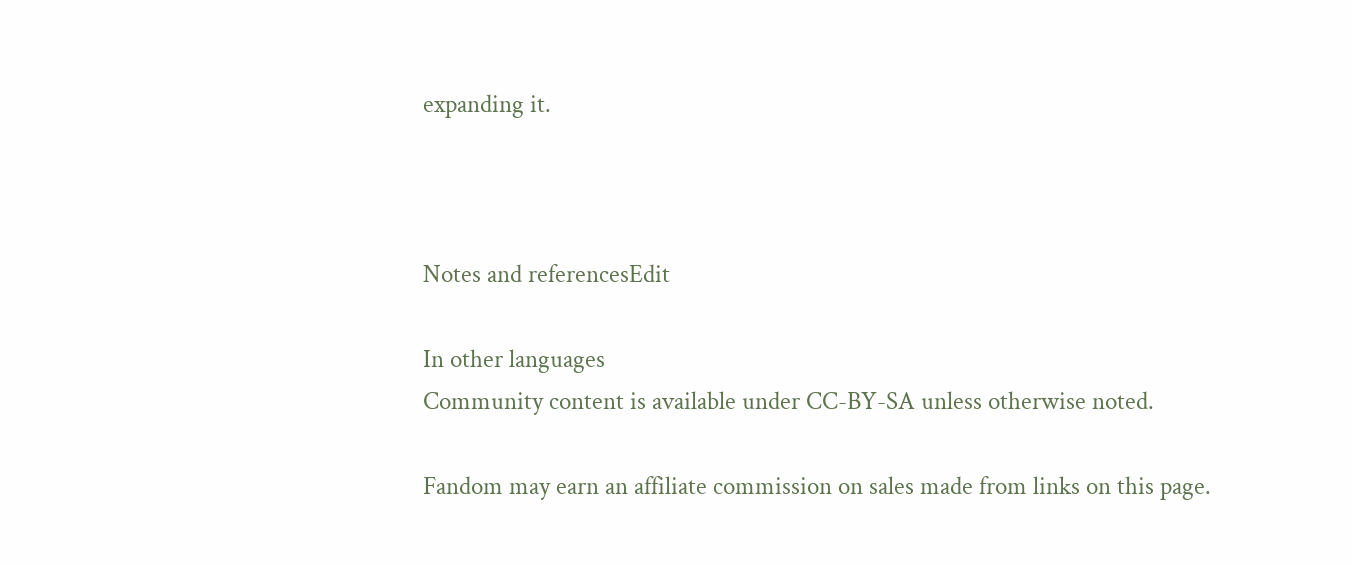expanding it.



Notes and referencesEdit

In other languages
Community content is available under CC-BY-SA unless otherwise noted.

Fandom may earn an affiliate commission on sales made from links on this page.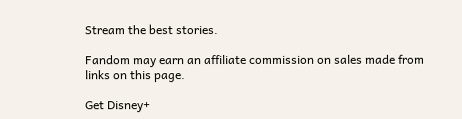Stream the best stories.

Fandom may earn an affiliate commission on sales made from links on this page.

Get Disney+